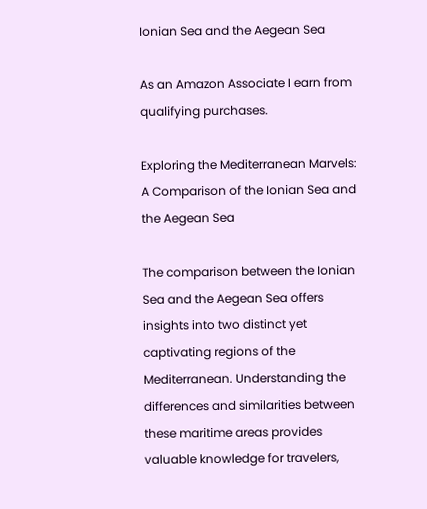Ionian Sea and the Aegean Sea

As an Amazon Associate I earn from qualifying purchases.

Exploring the Mediterranean Marvels: A Comparison of the Ionian Sea and the Aegean Sea

The comparison between the Ionian Sea and the Aegean Sea offers insights into two distinct yet captivating regions of the Mediterranean. Understanding the differences and similarities between these maritime areas provides valuable knowledge for travelers,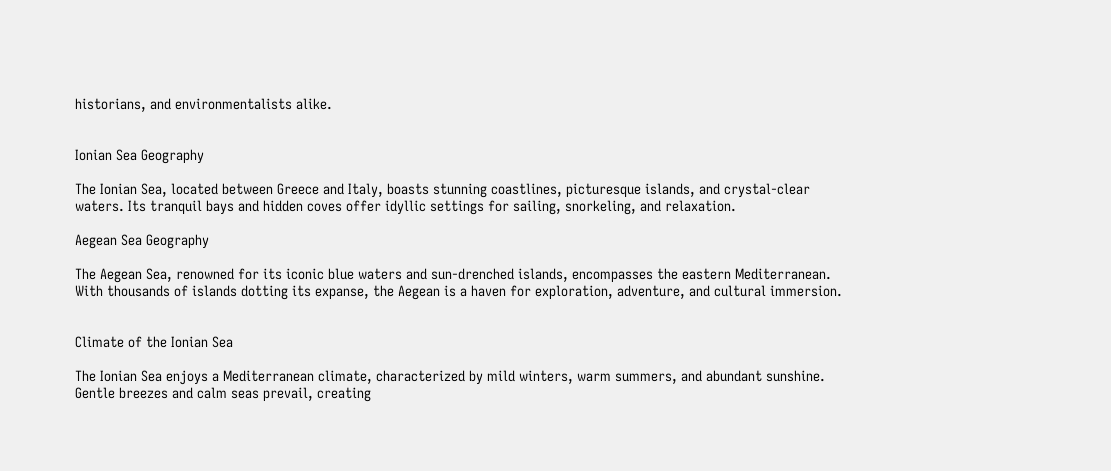historians, and environmentalists alike.


Ionian Sea Geography

The Ionian Sea, located between Greece and Italy, boasts stunning coastlines, picturesque islands, and crystal-clear waters. Its tranquil bays and hidden coves offer idyllic settings for sailing, snorkeling, and relaxation.

Aegean Sea Geography

The Aegean Sea, renowned for its iconic blue waters and sun-drenched islands, encompasses the eastern Mediterranean. With thousands of islands dotting its expanse, the Aegean is a haven for exploration, adventure, and cultural immersion.


Climate of the Ionian Sea

The Ionian Sea enjoys a Mediterranean climate, characterized by mild winters, warm summers, and abundant sunshine. Gentle breezes and calm seas prevail, creating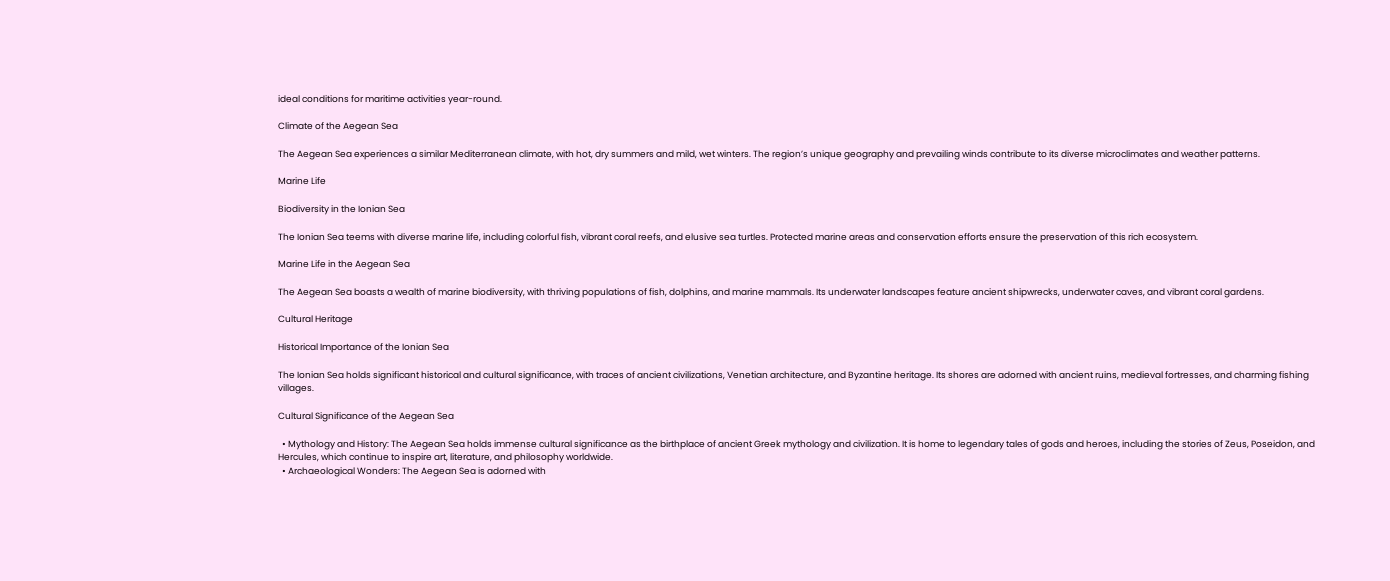ideal conditions for maritime activities year-round.

Climate of the Aegean Sea

The Aegean Sea experiences a similar Mediterranean climate, with hot, dry summers and mild, wet winters. The region’s unique geography and prevailing winds contribute to its diverse microclimates and weather patterns.

Marine Life

Biodiversity in the Ionian Sea

The Ionian Sea teems with diverse marine life, including colorful fish, vibrant coral reefs, and elusive sea turtles. Protected marine areas and conservation efforts ensure the preservation of this rich ecosystem.

Marine Life in the Aegean Sea

The Aegean Sea boasts a wealth of marine biodiversity, with thriving populations of fish, dolphins, and marine mammals. Its underwater landscapes feature ancient shipwrecks, underwater caves, and vibrant coral gardens.

Cultural Heritage

Historical Importance of the Ionian Sea

The Ionian Sea holds significant historical and cultural significance, with traces of ancient civilizations, Venetian architecture, and Byzantine heritage. Its shores are adorned with ancient ruins, medieval fortresses, and charming fishing villages.

Cultural Significance of the Aegean Sea

  • Mythology and History: The Aegean Sea holds immense cultural significance as the birthplace of ancient Greek mythology and civilization. It is home to legendary tales of gods and heroes, including the stories of Zeus, Poseidon, and Hercules, which continue to inspire art, literature, and philosophy worldwide.
  • Archaeological Wonders: The Aegean Sea is adorned with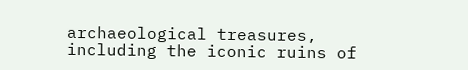archaeological treasures, including the iconic ruins of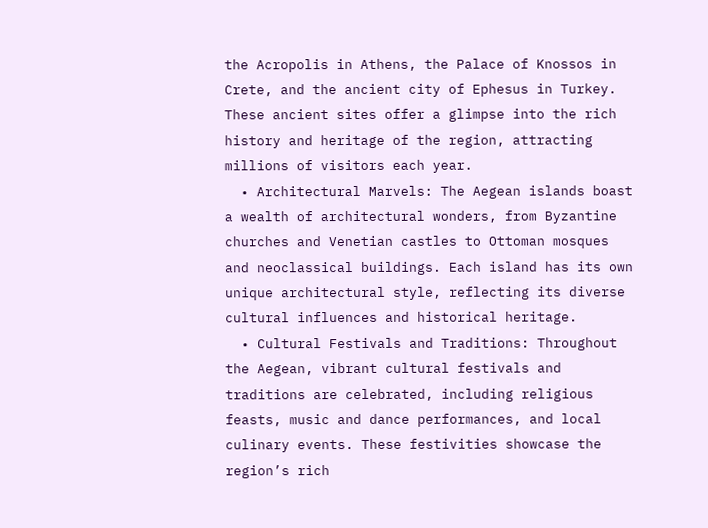the Acropolis in Athens, the Palace of Knossos in Crete, and the ancient city of Ephesus in Turkey. These ancient sites offer a glimpse into the rich history and heritage of the region, attracting millions of visitors each year.
  • Architectural Marvels: The Aegean islands boast a wealth of architectural wonders, from Byzantine churches and Venetian castles to Ottoman mosques and neoclassical buildings. Each island has its own unique architectural style, reflecting its diverse cultural influences and historical heritage.
  • Cultural Festivals and Traditions: Throughout the Aegean, vibrant cultural festivals and traditions are celebrated, including religious feasts, music and dance performances, and local culinary events. These festivities showcase the region’s rich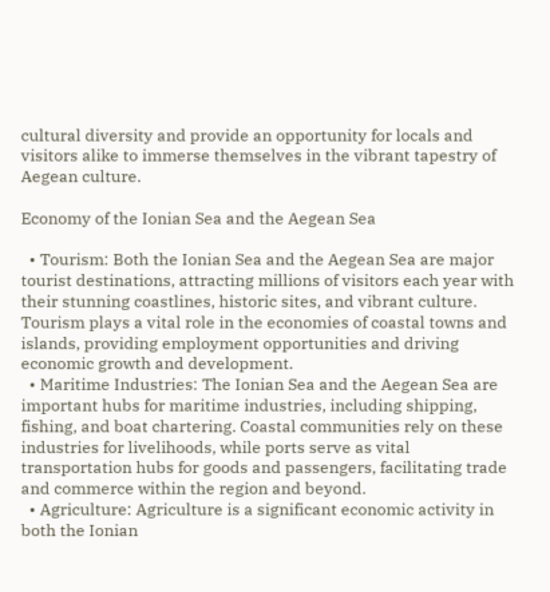cultural diversity and provide an opportunity for locals and visitors alike to immerse themselves in the vibrant tapestry of Aegean culture.

Economy of the Ionian Sea and the Aegean Sea

  • Tourism: Both the Ionian Sea and the Aegean Sea are major tourist destinations, attracting millions of visitors each year with their stunning coastlines, historic sites, and vibrant culture. Tourism plays a vital role in the economies of coastal towns and islands, providing employment opportunities and driving economic growth and development.
  • Maritime Industries: The Ionian Sea and the Aegean Sea are important hubs for maritime industries, including shipping, fishing, and boat chartering. Coastal communities rely on these industries for livelihoods, while ports serve as vital transportation hubs for goods and passengers, facilitating trade and commerce within the region and beyond.
  • Agriculture: Agriculture is a significant economic activity in both the Ionian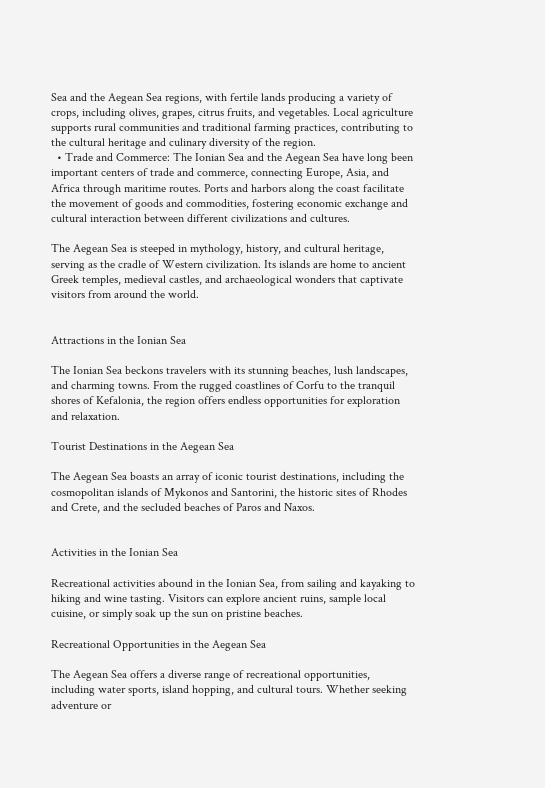Sea and the Aegean Sea regions, with fertile lands producing a variety of crops, including olives, grapes, citrus fruits, and vegetables. Local agriculture supports rural communities and traditional farming practices, contributing to the cultural heritage and culinary diversity of the region.
  • Trade and Commerce: The Ionian Sea and the Aegean Sea have long been important centers of trade and commerce, connecting Europe, Asia, and Africa through maritime routes. Ports and harbors along the coast facilitate the movement of goods and commodities, fostering economic exchange and cultural interaction between different civilizations and cultures.

The Aegean Sea is steeped in mythology, history, and cultural heritage, serving as the cradle of Western civilization. Its islands are home to ancient Greek temples, medieval castles, and archaeological wonders that captivate visitors from around the world.


Attractions in the Ionian Sea

The Ionian Sea beckons travelers with its stunning beaches, lush landscapes, and charming towns. From the rugged coastlines of Corfu to the tranquil shores of Kefalonia, the region offers endless opportunities for exploration and relaxation.

Tourist Destinations in the Aegean Sea

The Aegean Sea boasts an array of iconic tourist destinations, including the cosmopolitan islands of Mykonos and Santorini, the historic sites of Rhodes and Crete, and the secluded beaches of Paros and Naxos.


Activities in the Ionian Sea

Recreational activities abound in the Ionian Sea, from sailing and kayaking to hiking and wine tasting. Visitors can explore ancient ruins, sample local cuisine, or simply soak up the sun on pristine beaches.

Recreational Opportunities in the Aegean Sea

The Aegean Sea offers a diverse range of recreational opportunities, including water sports, island hopping, and cultural tours. Whether seeking adventure or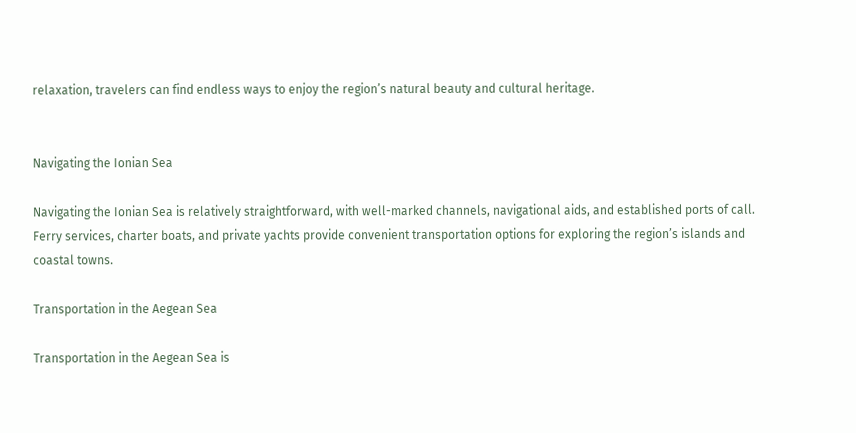relaxation, travelers can find endless ways to enjoy the region’s natural beauty and cultural heritage.


Navigating the Ionian Sea

Navigating the Ionian Sea is relatively straightforward, with well-marked channels, navigational aids, and established ports of call. Ferry services, charter boats, and private yachts provide convenient transportation options for exploring the region’s islands and coastal towns.

Transportation in the Aegean Sea

Transportation in the Aegean Sea is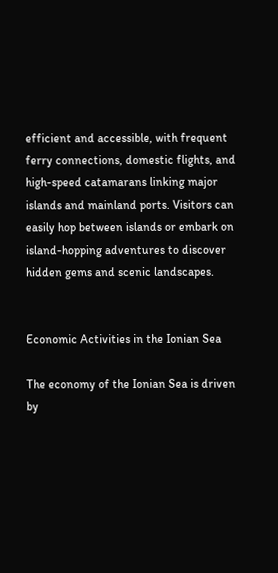efficient and accessible, with frequent ferry connections, domestic flights, and high-speed catamarans linking major islands and mainland ports. Visitors can easily hop between islands or embark on island-hopping adventures to discover hidden gems and scenic landscapes.


Economic Activities in the Ionian Sea

The economy of the Ionian Sea is driven by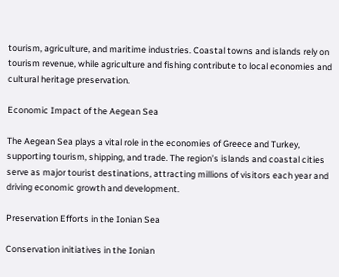tourism, agriculture, and maritime industries. Coastal towns and islands rely on tourism revenue, while agriculture and fishing contribute to local economies and cultural heritage preservation.

Economic Impact of the Aegean Sea

The Aegean Sea plays a vital role in the economies of Greece and Turkey, supporting tourism, shipping, and trade. The region’s islands and coastal cities serve as major tourist destinations, attracting millions of visitors each year and driving economic growth and development.

Preservation Efforts in the Ionian Sea

Conservation initiatives in the Ionian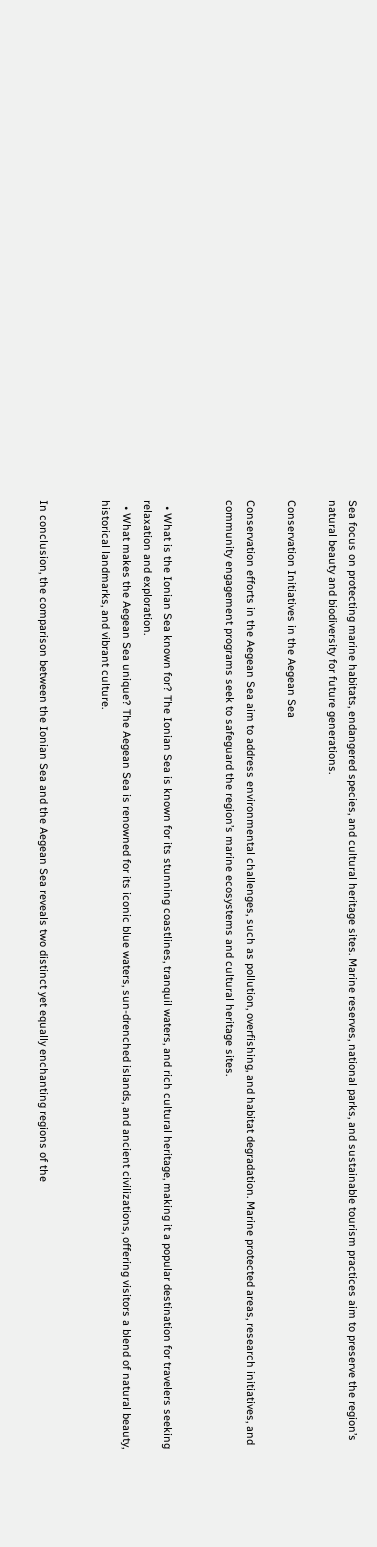Sea focus on protecting marine habitats, endangered species, and cultural heritage sites. Marine reserves, national parks, and sustainable tourism practices aim to preserve the region’s natural beauty and biodiversity for future generations.

Conservation Initiatives in the Aegean Sea

Conservation efforts in the Aegean Sea aim to address environmental challenges, such as pollution, overfishing, and habitat degradation. Marine protected areas, research initiatives, and community engagement programs seek to safeguard the region’s marine ecosystems and cultural heritage sites.


  • What is the Ionian Sea known for? The Ionian Sea is known for its stunning coastlines, tranquil waters, and rich cultural heritage, making it a popular destination for travelers seeking relaxation and exploration.
  • What makes the Aegean Sea unique? The Aegean Sea is renowned for its iconic blue waters, sun-drenched islands, and ancient civilizations, offering visitors a blend of natural beauty, historical landmarks, and vibrant culture.


In conclusion, the comparison between the Ionian Sea and the Aegean Sea reveals two distinct yet equally enchanting regions of the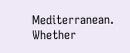Mediterranean. Whether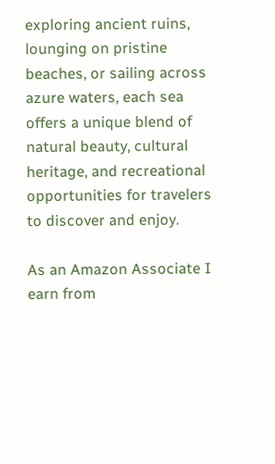exploring ancient ruins, lounging on pristine beaches, or sailing across azure waters, each sea offers a unique blend of natural beauty, cultural heritage, and recreational opportunities for travelers to discover and enjoy.

As an Amazon Associate I earn from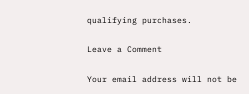qualifying purchases.

Leave a Comment

Your email address will not be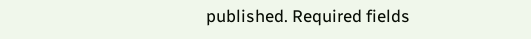published. Required fields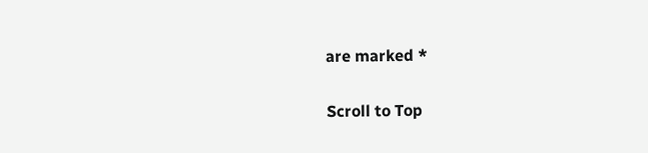are marked *

Scroll to Top